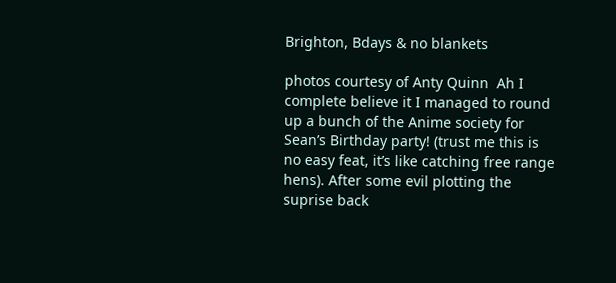Brighton, Bdays & no blankets

photos courtesy of Anty Quinn  Ah I complete believe it I managed to round up a bunch of the Anime society for Sean’s Birthday party! (trust me this is no easy feat, it’s like catching free range hens). After some evil plotting the suprise back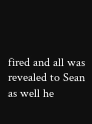fired and all was revealed to Sean as well he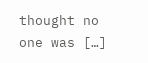thought no one was […]